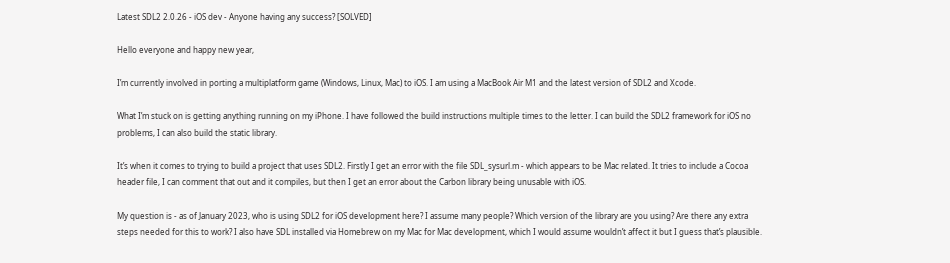Latest SDL2 2.0.26 - iOS dev - Anyone having any success? [SOLVED]

Hello everyone and happy new year,

I’m currently involved in porting a multiplatform game (Windows, Linux, Mac) to iOS. I am using a MacBook Air M1 and the latest version of SDL2 and Xcode.

What I’m stuck on is getting anything running on my iPhone. I have followed the build instructions multiple times to the letter. I can build the SDL2 framework for iOS no problems, I can also build the static library.

It’s when it comes to trying to build a project that uses SDL2. Firstly I get an error with the file SDL_sysurl.m - which appears to be Mac related. It tries to include a Cocoa header file, I can comment that out and it compiles, but then I get an error about the Carbon library being unusable with iOS.

My question is - as of January 2023, who is using SDL2 for iOS development here? I assume many people? Which version of the library are you using? Are there any extra steps needed for this to work? I also have SDL installed via Homebrew on my Mac for Mac development, which I would assume wouldn’t affect it but I guess that’s plausible.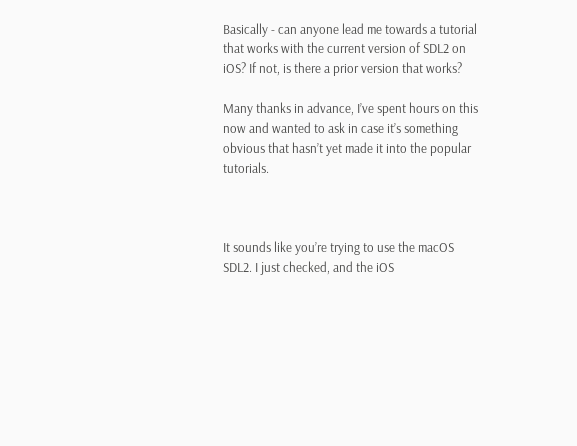Basically - can anyone lead me towards a tutorial that works with the current version of SDL2 on iOS? If not, is there a prior version that works?

Many thanks in advance, I’ve spent hours on this now and wanted to ask in case it’s something obvious that hasn’t yet made it into the popular tutorials.



It sounds like you’re trying to use the macOS SDL2. I just checked, and the iOS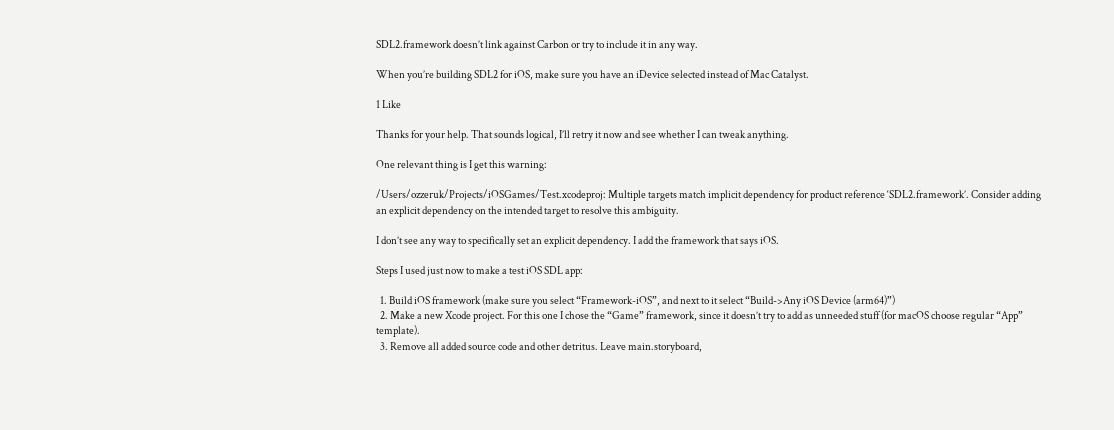SDL2.framework doesn’t link against Carbon or try to include it in any way.

When you’re building SDL2 for iOS, make sure you have an iDevice selected instead of Mac Catalyst.

1 Like

Thanks for your help. That sounds logical, I’ll retry it now and see whether I can tweak anything.

One relevant thing is I get this warning:

/Users/ozzeruk/Projects/iOSGames/Test.xcodeproj: Multiple targets match implicit dependency for product reference ‘SDL2.framework’. Consider adding an explicit dependency on the intended target to resolve this ambiguity.

I don’t see any way to specifically set an explicit dependency. I add the framework that says iOS.

Steps I used just now to make a test iOS SDL app:

  1. Build iOS framework (make sure you select “Framework-iOS”, and next to it select “Build->Any iOS Device (arm64)”)
  2. Make a new Xcode project. For this one I chose the “Game” framework, since it doesn’t try to add as unneeded stuff (for macOS choose regular “App” template).
  3. Remove all added source code and other detritus. Leave main.storyboard,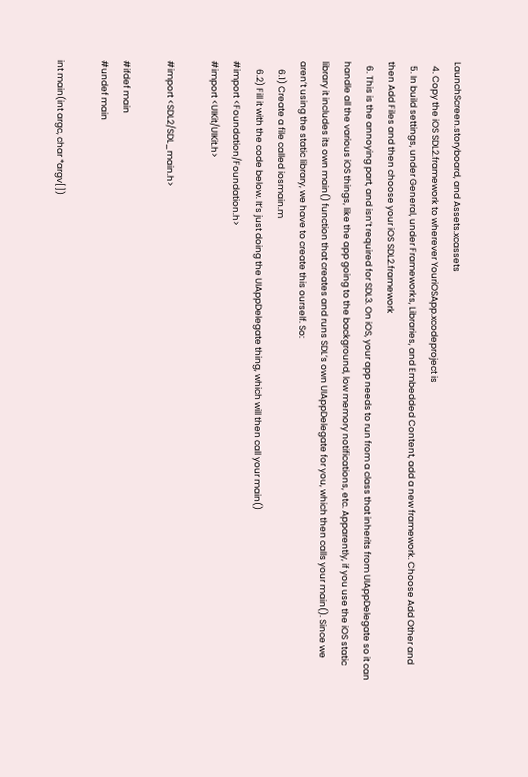LaunchScreen.storyboard, and Assets.xcassets
  4. Copy the iOS SDL2.framework to wherever YouriOSApp.xcodeproject is
  5. In build settings, under General, under Frameworks, Libraries, and Embedded Content, add a new framework. Choose Add Other and then Add Files and then choose your iOS SDL2.framework
  6. This is the annoying part, and isn’t required for SDL3. On iOS, your app needs to run from a class that inherits from UIAppDelegate so it can handle all the various iOS things, like the app going to the background, low memory notifications, etc. Apparently, if you use the iOS static library it includes its own main() function that creates and runs SDL’s own UIAppDelegate for you, which then calls your main(). Since we aren’t using the static library, we have to create this ourself. So:
    6.1) Create a file called iosmain.m
    6.2) Fill it with the code below. It’s just doing the UIAppDelegate thing, which will then call your main()
#import <Foundation/Foundation.h>
#import <UIKit/UIKit.h>

#import <SDL2/SDL_main.h>

#ifdef main
#undef main

int main(int argc, char *argv[])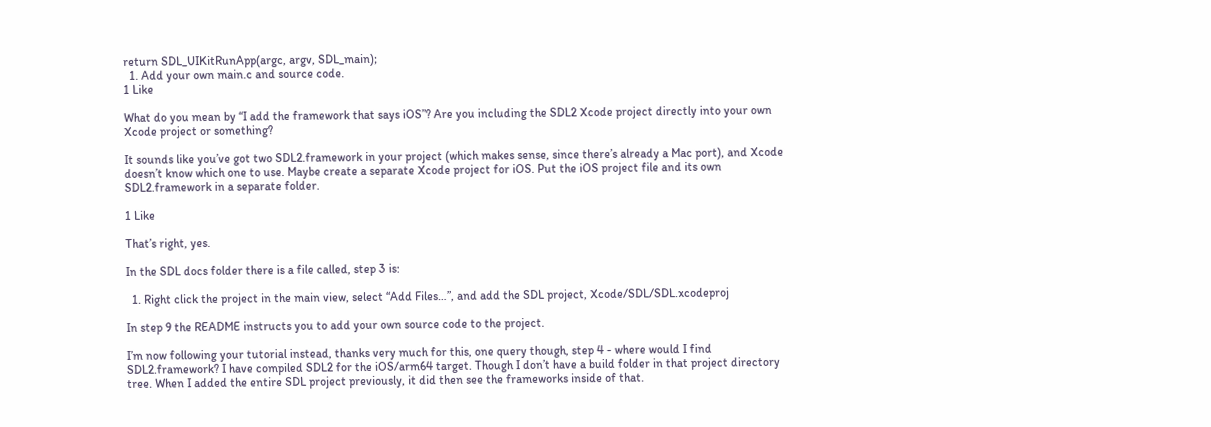return SDL_UIKitRunApp(argc, argv, SDL_main);
  1. Add your own main.c and source code.
1 Like

What do you mean by “I add the framework that says iOS”? Are you including the SDL2 Xcode project directly into your own Xcode project or something?

It sounds like you’ve got two SDL2.framework in your project (which makes sense, since there’s already a Mac port), and Xcode doesn’t know which one to use. Maybe create a separate Xcode project for iOS. Put the iOS project file and its own SDL2.framework in a separate folder.

1 Like

That’s right, yes.

In the SDL docs folder there is a file called, step 3 is:

  1. Right click the project in the main view, select “Add Files…”, and add the SDL project, Xcode/SDL/SDL.xcodeproj

In step 9 the README instructs you to add your own source code to the project.

I’m now following your tutorial instead, thanks very much for this, one query though, step 4 - where would I find SDL2.framework? I have compiled SDL2 for the iOS/arm64 target. Though I don’t have a build folder in that project directory tree. When I added the entire SDL project previously, it did then see the frameworks inside of that.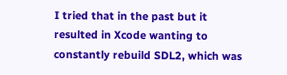I tried that in the past but it resulted in Xcode wanting to constantly rebuild SDL2, which was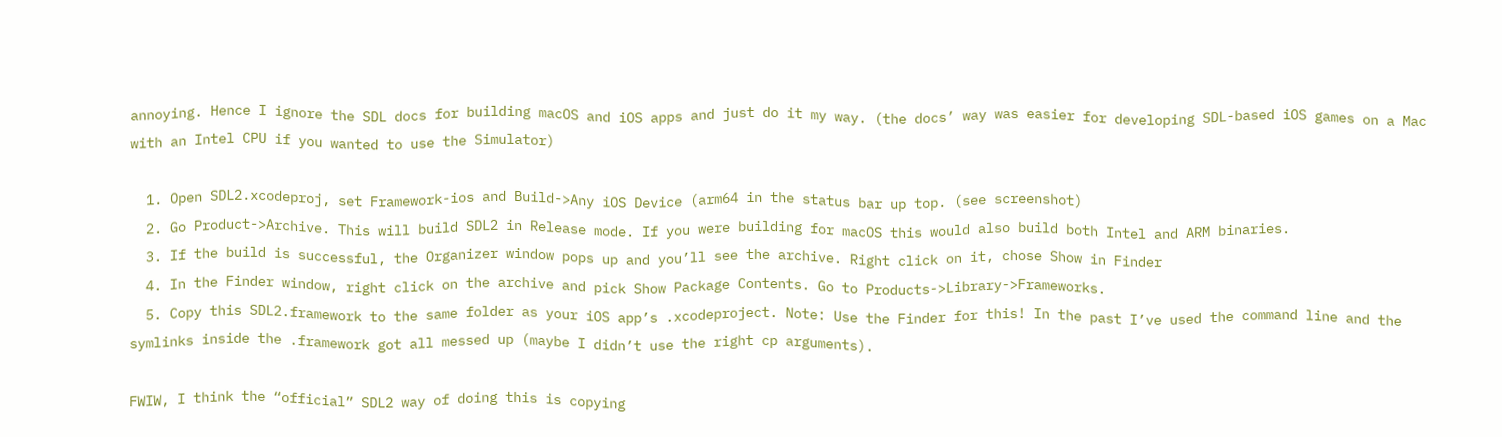annoying. Hence I ignore the SDL docs for building macOS and iOS apps and just do it my way. (the docs’ way was easier for developing SDL-based iOS games on a Mac with an Intel CPU if you wanted to use the Simulator)

  1. Open SDL2.xcodeproj, set Framework-ios and Build->Any iOS Device (arm64 in the status bar up top. (see screenshot)
  2. Go Product->Archive. This will build SDL2 in Release mode. If you were building for macOS this would also build both Intel and ARM binaries.
  3. If the build is successful, the Organizer window pops up and you’ll see the archive. Right click on it, chose Show in Finder
  4. In the Finder window, right click on the archive and pick Show Package Contents. Go to Products->Library->Frameworks.
  5. Copy this SDL2.framework to the same folder as your iOS app’s .xcodeproject. Note: Use the Finder for this! In the past I’ve used the command line and the symlinks inside the .framework got all messed up (maybe I didn’t use the right cp arguments).

FWIW, I think the “official” SDL2 way of doing this is copying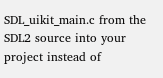SDL_uikit_main.c from the SDL2 source into your project instead of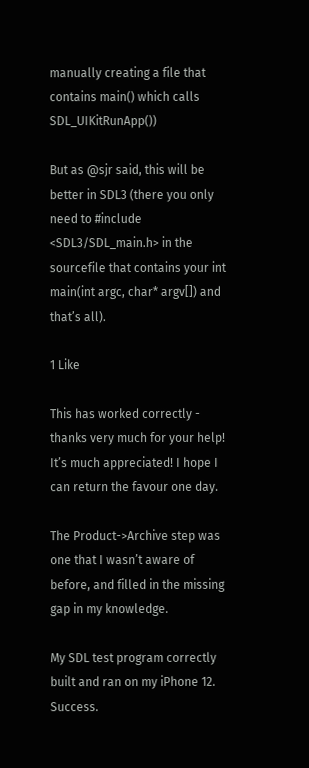manually creating a file that contains main() which calls SDL_UIKitRunApp())

But as @sjr said, this will be better in SDL3 (there you only need to #include <SDL3/SDL_main.h> in the sourcefile that contains your int main(int argc, char* argv[]) and that’s all).

1 Like

This has worked correctly - thanks very much for your help! It’s much appreciated! I hope I can return the favour one day.

The Product->Archive step was one that I wasn’t aware of before, and filled in the missing gap in my knowledge.

My SDL test program correctly built and ran on my iPhone 12. Success.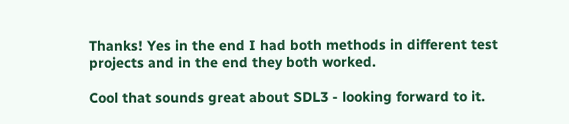Thanks! Yes in the end I had both methods in different test projects and in the end they both worked.

Cool that sounds great about SDL3 - looking forward to it.